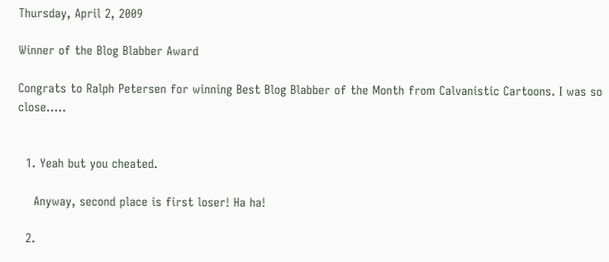Thursday, April 2, 2009

Winner of the Blog Blabber Award

Congrats to Ralph Petersen for winning Best Blog Blabber of the Month from Calvanistic Cartoons. I was so close.....


  1. Yeah but you cheated.

    Anyway, second place is first loser! Ha ha!

  2.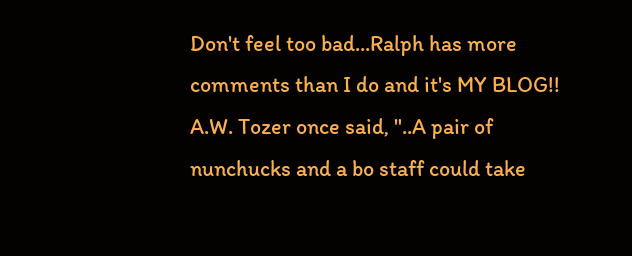Don't feel too bad...Ralph has more comments than I do and it's MY BLOG!! A.W. Tozer once said, "..A pair of nunchucks and a bo staff could take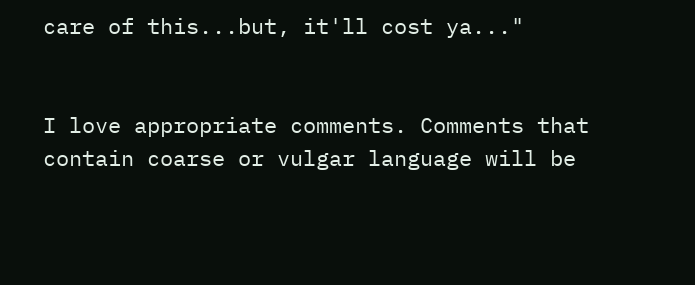care of this...but, it'll cost ya..."


I love appropriate comments. Comments that contain coarse or vulgar language will be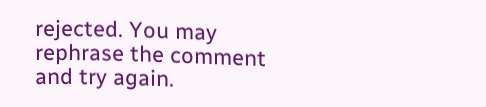rejected. You may rephrase the comment and try again.